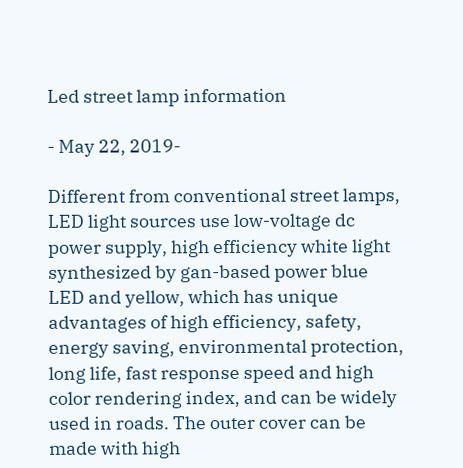Led street lamp information

- May 22, 2019-

Different from conventional street lamps, LED light sources use low-voltage dc power supply, high efficiency white light synthesized by gan-based power blue LED and yellow, which has unique advantages of high efficiency, safety, energy saving, environmental protection, long life, fast response speed and high color rendering index, and can be widely used in roads. The outer cover can be made with high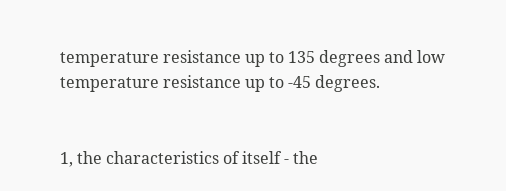temperature resistance up to 135 degrees and low temperature resistance up to -45 degrees.


1, the characteristics of itself - the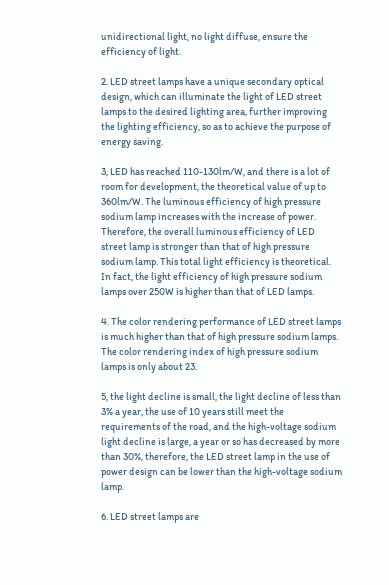unidirectional light, no light diffuse, ensure the efficiency of light.

2. LED street lamps have a unique secondary optical design, which can illuminate the light of LED street lamps to the desired lighting area, further improving the lighting efficiency, so as to achieve the purpose of energy saving.

3, LED has reached 110-130lm/W, and there is a lot of room for development, the theoretical value of up to 360lm/W. The luminous efficiency of high pressure sodium lamp increases with the increase of power. Therefore, the overall luminous efficiency of LED street lamp is stronger than that of high pressure sodium lamp. This total light efficiency is theoretical. In fact, the light efficiency of high pressure sodium lamps over 250W is higher than that of LED lamps.

4. The color rendering performance of LED street lamps is much higher than that of high pressure sodium lamps. The color rendering index of high pressure sodium lamps is only about 23.

5, the light decline is small, the light decline of less than 3% a year, the use of 10 years still meet the requirements of the road, and the high-voltage sodium light decline is large, a year or so has decreased by more than 30%, therefore, the LED street lamp in the use of power design can be lower than the high-voltage sodium lamp.

6. LED street lamps are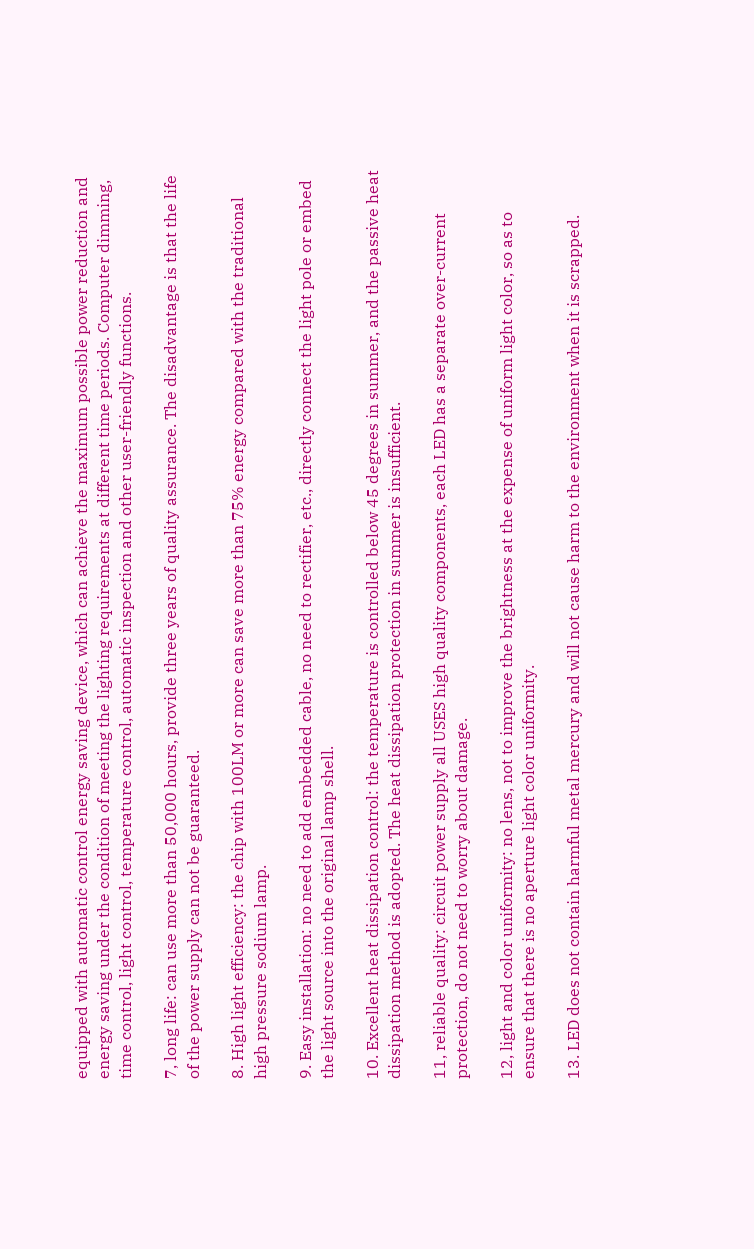equipped with automatic control energy saving device, which can achieve the maximum possible power reduction and energy saving under the condition of meeting the lighting requirements at different time periods. Computer dimming, time control, light control, temperature control, automatic inspection and other user-friendly functions.

7, long life: can use more than 50,000 hours, provide three years of quality assurance. The disadvantage is that the life of the power supply can not be guaranteed.

8. High light efficiency: the chip with 100LM or more can save more than 75% energy compared with the traditional high pressure sodium lamp.

9. Easy installation: no need to add embedded cable, no need to rectifier, etc., directly connect the light pole or embed the light source into the original lamp shell.

10. Excellent heat dissipation control: the temperature is controlled below 45 degrees in summer, and the passive heat dissipation method is adopted. The heat dissipation protection in summer is insufficient.

11, reliable quality: circuit power supply all USES high quality components, each LED has a separate over-current protection, do not need to worry about damage.

12, light and color uniformity: no lens, not to improve the brightness at the expense of uniform light color, so as to ensure that there is no aperture light color uniformity.

13. LED does not contain harmful metal mercury and will not cause harm to the environment when it is scrapped.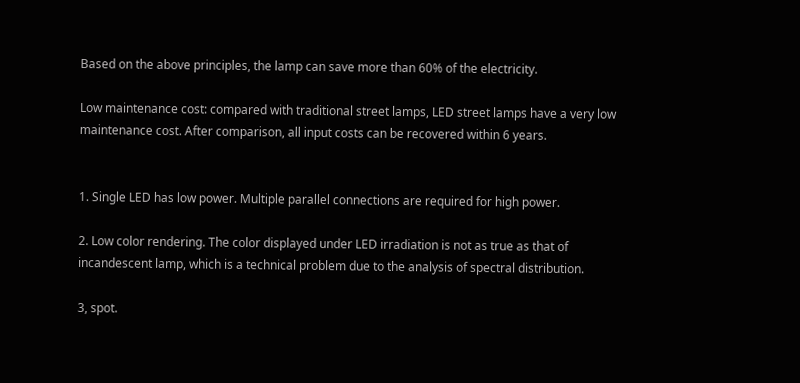Based on the above principles, the lamp can save more than 60% of the electricity.

Low maintenance cost: compared with traditional street lamps, LED street lamps have a very low maintenance cost. After comparison, all input costs can be recovered within 6 years.


1. Single LED has low power. Multiple parallel connections are required for high power.

2. Low color rendering. The color displayed under LED irradiation is not as true as that of incandescent lamp, which is a technical problem due to the analysis of spectral distribution.

3, spot.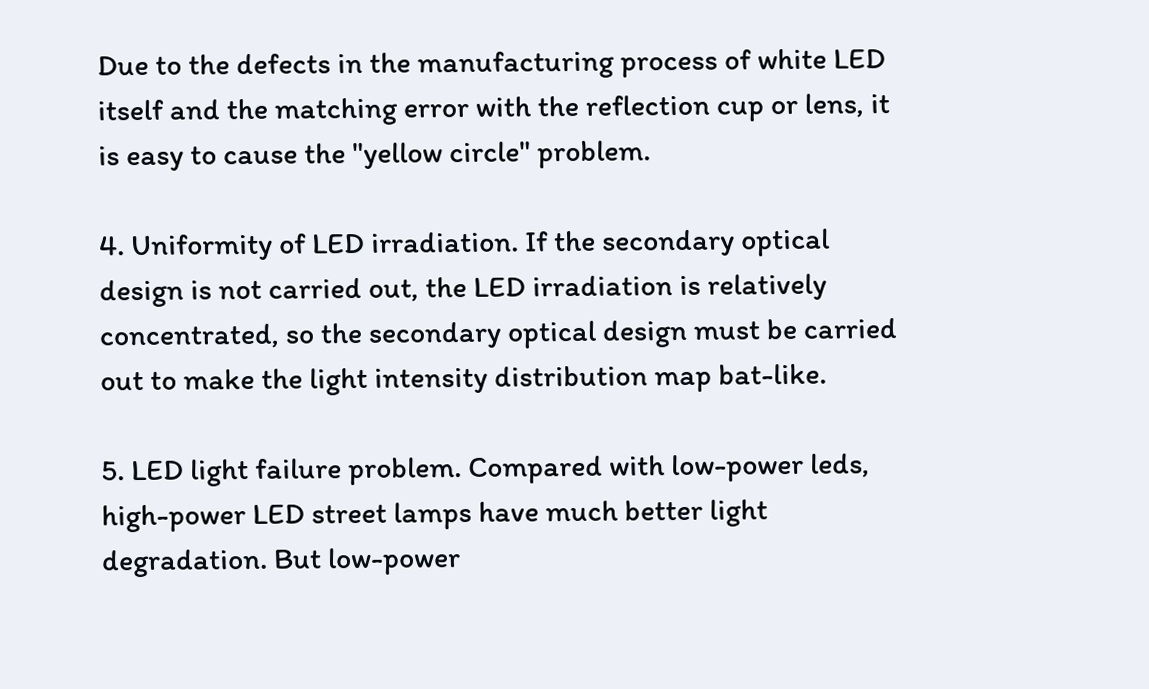Due to the defects in the manufacturing process of white LED itself and the matching error with the reflection cup or lens, it is easy to cause the "yellow circle" problem.

4. Uniformity of LED irradiation. If the secondary optical design is not carried out, the LED irradiation is relatively concentrated, so the secondary optical design must be carried out to make the light intensity distribution map bat-like.

5. LED light failure problem. Compared with low-power leds, high-power LED street lamps have much better light degradation. But low-power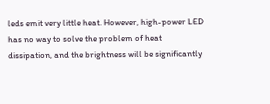leds emit very little heat. However, high-power LED has no way to solve the problem of heat dissipation, and the brightness will be significantly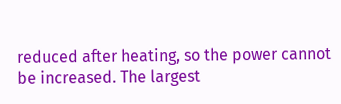reduced after heating, so the power cannot be increased. The largest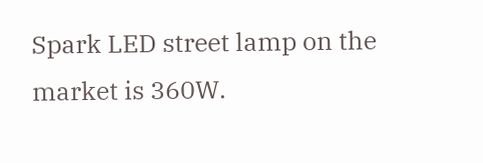Spark LED street lamp on the market is 360W.